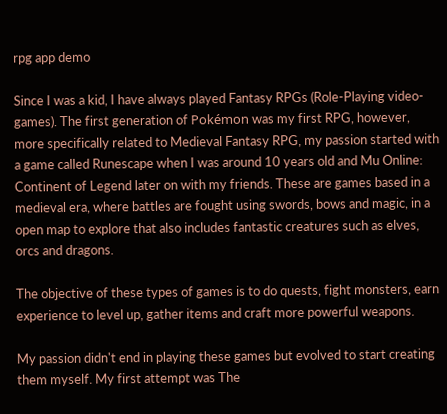rpg app demo

Since I was a kid, I have always played Fantasy RPGs (Role-Playing video-games). The first generation of Pokémon was my first RPG, however, more specifically related to Medieval Fantasy RPG, my passion started with a game called Runescape when I was around 10 years old and Mu Online: Continent of Legend later on with my friends. These are games based in a medieval era, where battles are fought using swords, bows and magic, in a open map to explore that also includes fantastic creatures such as elves, orcs and dragons.

The objective of these types of games is to do quests, fight monsters, earn experience to level up, gather items and craft more powerful weapons.

My passion didn't end in playing these games but evolved to start creating them myself. My first attempt was The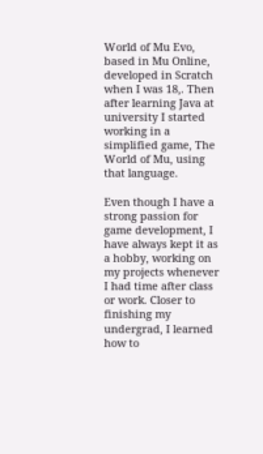World of Mu Evo, based in Mu Online, developed in Scratch when I was 18,. Then after learning Java at university I started working in a simplified game, The World of Mu, using that language.

Even though I have a strong passion for game development, I have always kept it as a hobby, working on my projects whenever I had time after class or work. Closer to finishing my undergrad, I learned how to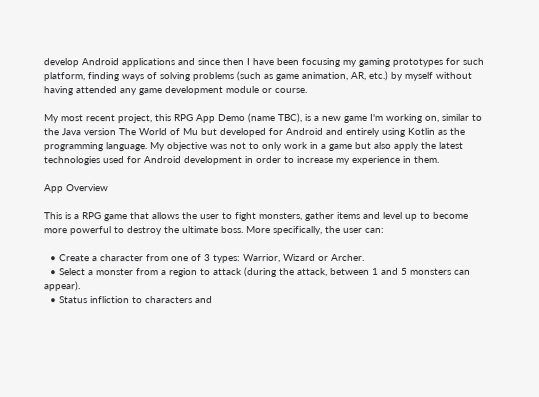develop Android applications and since then I have been focusing my gaming prototypes for such platform, finding ways of solving problems (such as game animation, AR, etc.) by myself without having attended any game development module or course.

My most recent project, this RPG App Demo (name TBC), is a new game I'm working on, similar to the Java version The World of Mu but developed for Android and entirely using Kotlin as the programming language. My objective was not to only work in a game but also apply the latest technologies used for Android development in order to increase my experience in them.

App Overview

This is a RPG game that allows the user to fight monsters, gather items and level up to become more powerful to destroy the ultimate boss. More specifically, the user can:

  • Create a character from one of 3 types: Warrior, Wizard or Archer.
  • Select a monster from a region to attack (during the attack, between 1 and 5 monsters can appear).
  • Status infliction to characters and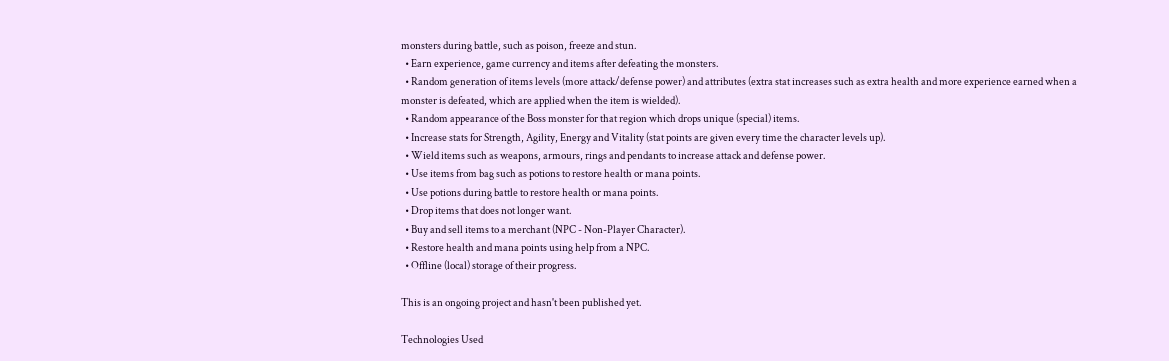monsters during battle, such as poison, freeze and stun.
  • Earn experience, game currency and items after defeating the monsters.
  • Random generation of items levels (more attack/defense power) and attributes (extra stat increases such as extra health and more experience earned when a monster is defeated, which are applied when the item is wielded).
  • Random appearance of the Boss monster for that region which drops unique (special) items.
  • Increase stats for Strength, Agility, Energy and Vitality (stat points are given every time the character levels up).
  • Wield items such as weapons, armours, rings and pendants to increase attack and defense power.
  • Use items from bag such as potions to restore health or mana points.
  • Use potions during battle to restore health or mana points.
  • Drop items that does not longer want.
  • Buy and sell items to a merchant (NPC - Non-Player Character).
  • Restore health and mana points using help from a NPC.
  • Offline (local) storage of their progress.

This is an ongoing project and hasn't been published yet.

Technologies Used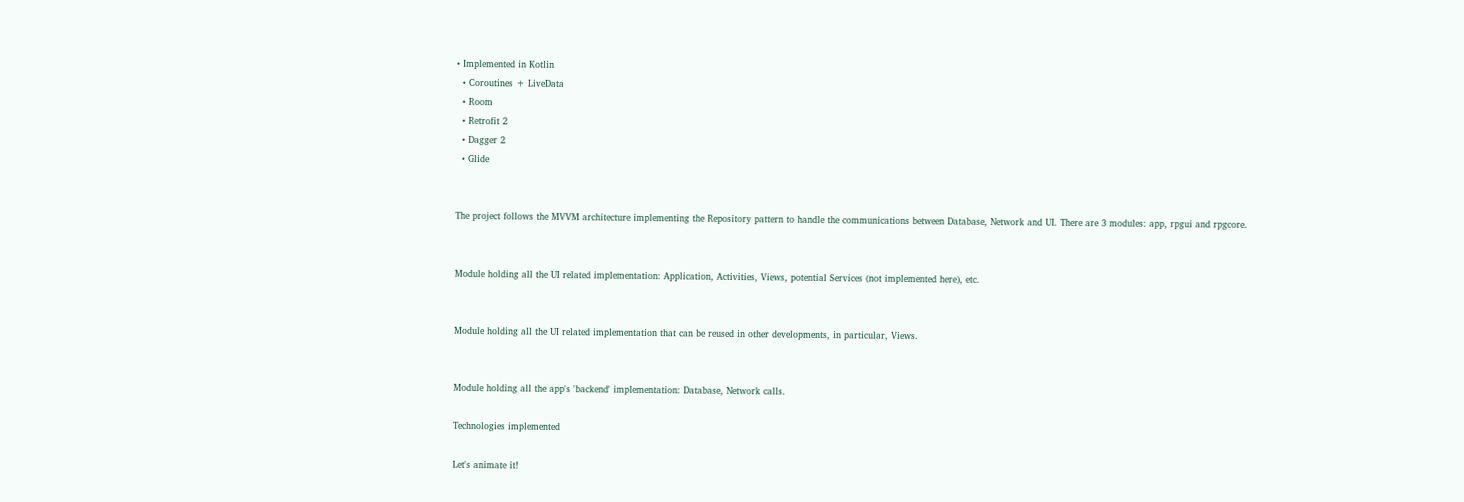• Implemented in Kotlin
  • Coroutines + LiveData
  • Room
  • Retrofit 2
  • Dagger 2
  • Glide


The project follows the MVVM architecture implementing the Repository pattern to handle the communications between Database, Network and UI. There are 3 modules: app, rpgui and rpgcore.


Module holding all the UI related implementation: Application, Activities, Views, potential Services (not implemented here), etc.


Module holding all the UI related implementation that can be reused in other developments, in particular, Views.


Module holding all the app's 'backend' implementation: Database, Network calls.

Technologies implemented

Let's animate it!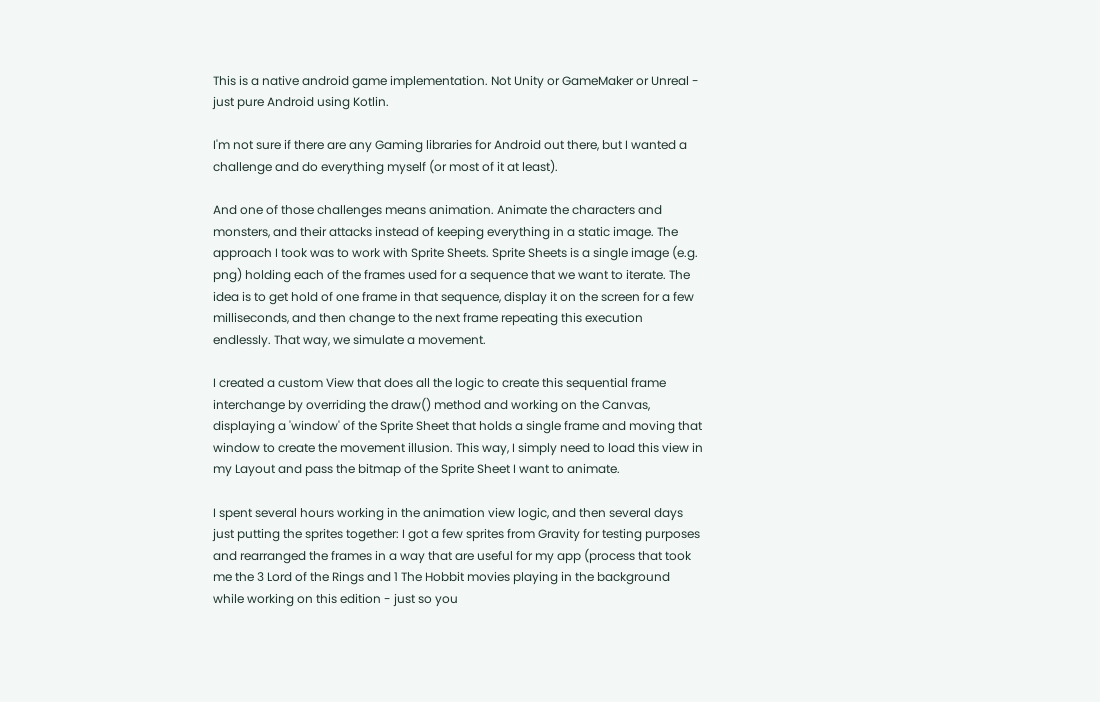This is a native android game implementation. Not Unity or GameMaker or Unreal - just pure Android using Kotlin.

I'm not sure if there are any Gaming libraries for Android out there, but I wanted a challenge and do everything myself (or most of it at least).

And one of those challenges means animation. Animate the characters and monsters, and their attacks instead of keeping everything in a static image. The approach I took was to work with Sprite Sheets. Sprite Sheets is a single image (e.g. png) holding each of the frames used for a sequence that we want to iterate. The idea is to get hold of one frame in that sequence, display it on the screen for a few milliseconds, and then change to the next frame repeating this execution endlessly. That way, we simulate a movement.

I created a custom View that does all the logic to create this sequential frame interchange by overriding the draw() method and working on the Canvas, displaying a 'window' of the Sprite Sheet that holds a single frame and moving that window to create the movement illusion. This way, I simply need to load this view in my Layout and pass the bitmap of the Sprite Sheet I want to animate.

I spent several hours working in the animation view logic, and then several days just putting the sprites together: I got a few sprites from Gravity for testing purposes and rearranged the frames in a way that are useful for my app (process that took me the 3 Lord of the Rings and 1 The Hobbit movies playing in the background while working on this edition - just so you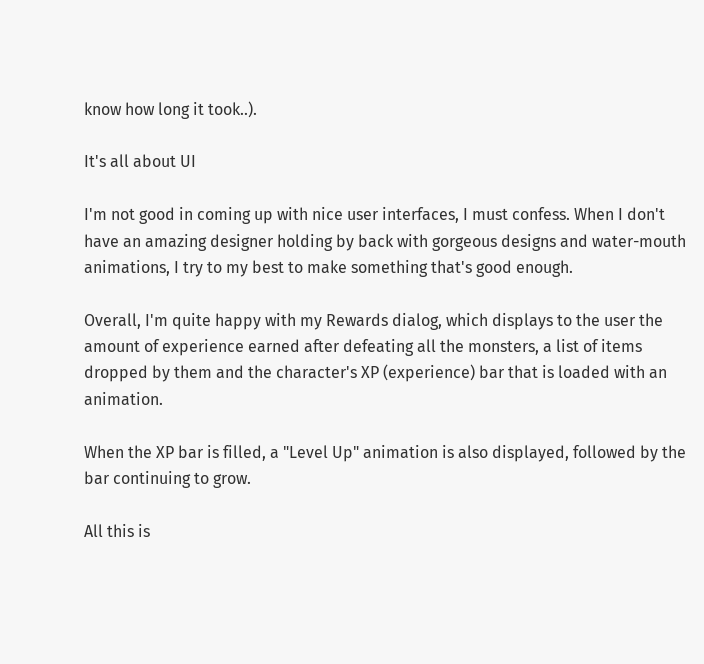know how long it took..).

It's all about UI

I'm not good in coming up with nice user interfaces, I must confess. When I don't have an amazing designer holding by back with gorgeous designs and water-mouth animations, I try to my best to make something that's good enough.

Overall, I'm quite happy with my Rewards dialog, which displays to the user the amount of experience earned after defeating all the monsters, a list of items dropped by them and the character's XP (experience) bar that is loaded with an animation.

When the XP bar is filled, a "Level Up" animation is also displayed, followed by the bar continuing to grow.

All this is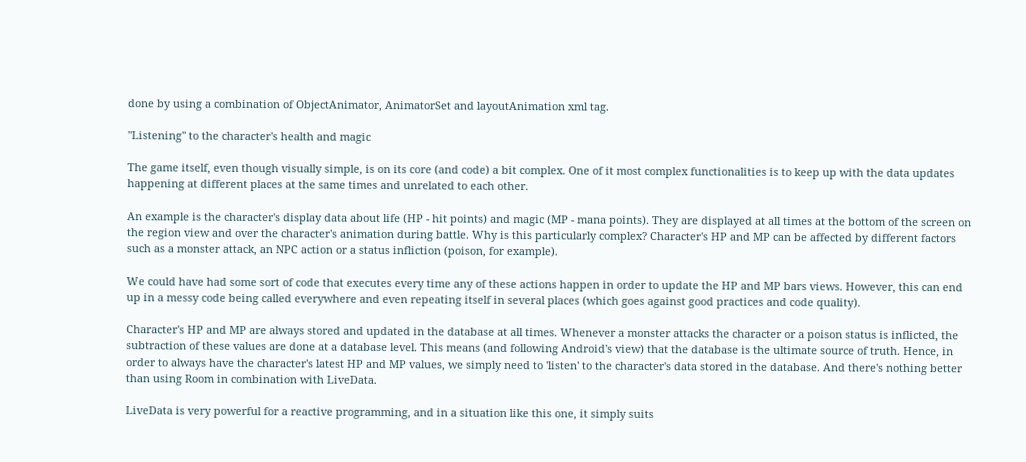done by using a combination of ObjectAnimator, AnimatorSet and layoutAnimation xml tag.

"Listening" to the character's health and magic

The game itself, even though visually simple, is on its core (and code) a bit complex. One of it most complex functionalities is to keep up with the data updates happening at different places at the same times and unrelated to each other.

An example is the character's display data about life (HP - hit points) and magic (MP - mana points). They are displayed at all times at the bottom of the screen on the region view and over the character's animation during battle. Why is this particularly complex? Character's HP and MP can be affected by different factors such as a monster attack, an NPC action or a status infliction (poison, for example).

We could have had some sort of code that executes every time any of these actions happen in order to update the HP and MP bars views. However, this can end up in a messy code being called everywhere and even repeating itself in several places (which goes against good practices and code quality).

Character's HP and MP are always stored and updated in the database at all times. Whenever a monster attacks the character or a poison status is inflicted, the subtraction of these values are done at a database level. This means (and following Android's view) that the database is the ultimate source of truth. Hence, in order to always have the character's latest HP and MP values, we simply need to 'listen' to the character's data stored in the database. And there's nothing better than using Room in combination with LiveData.

LiveData is very powerful for a reactive programming, and in a situation like this one, it simply suits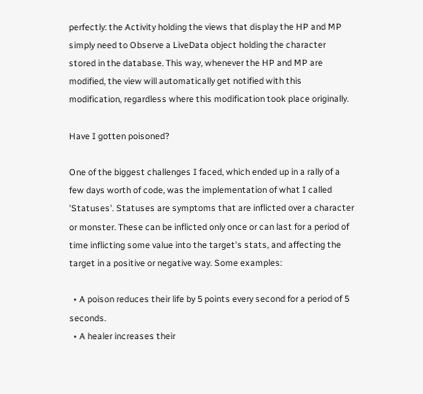perfectly: the Activity holding the views that display the HP and MP simply need to Observe a LiveData object holding the character stored in the database. This way, whenever the HP and MP are modified, the view will automatically get notified with this modification, regardless where this modification took place originally.

Have I gotten poisoned?

One of the biggest challenges I faced, which ended up in a rally of a few days worth of code, was the implementation of what I called 'Statuses'. Statuses are symptoms that are inflicted over a character or monster. These can be inflicted only once or can last for a period of time inflicting some value into the target's stats, and affecting the target in a positive or negative way. Some examples:

  • A poison reduces their life by 5 points every second for a period of 5 seconds.
  • A healer increases their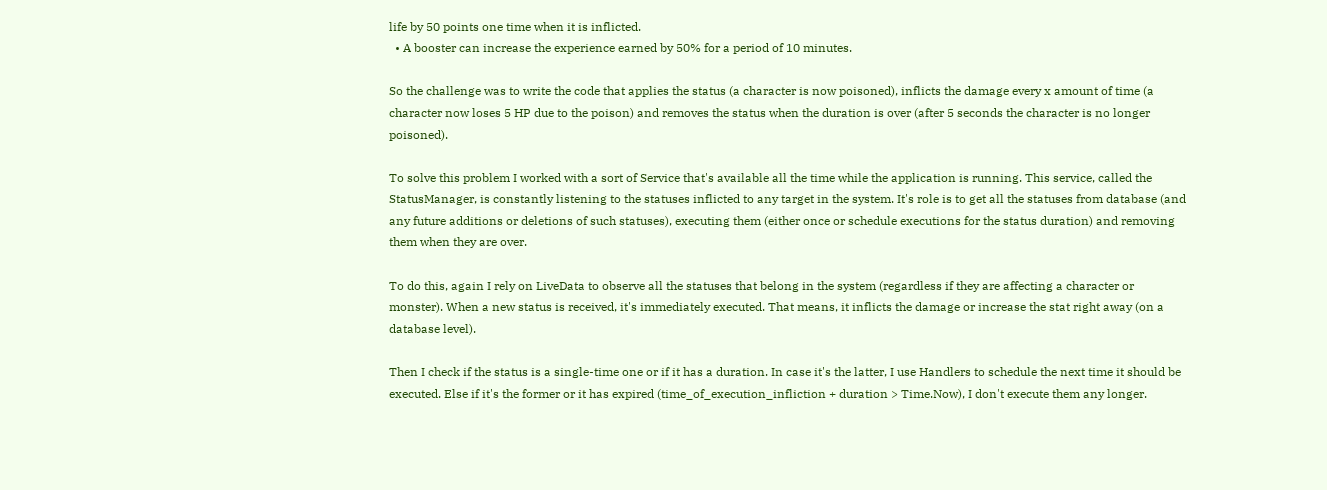life by 50 points one time when it is inflicted.
  • A booster can increase the experience earned by 50% for a period of 10 minutes.

So the challenge was to write the code that applies the status (a character is now poisoned), inflicts the damage every x amount of time (a character now loses 5 HP due to the poison) and removes the status when the duration is over (after 5 seconds the character is no longer poisoned).

To solve this problem I worked with a sort of Service that's available all the time while the application is running. This service, called the StatusManager, is constantly listening to the statuses inflicted to any target in the system. It's role is to get all the statuses from database (and any future additions or deletions of such statuses), executing them (either once or schedule executions for the status duration) and removing them when they are over.

To do this, again I rely on LiveData to observe all the statuses that belong in the system (regardless if they are affecting a character or monster). When a new status is received, it's immediately executed. That means, it inflicts the damage or increase the stat right away (on a database level).

Then I check if the status is a single-time one or if it has a duration. In case it's the latter, I use Handlers to schedule the next time it should be executed. Else if it's the former or it has expired (time_of_execution_infliction + duration > Time.Now), I don't execute them any longer.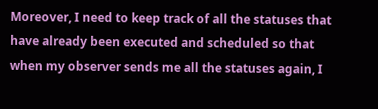Moreover, I need to keep track of all the statuses that have already been executed and scheduled so that when my observer sends me all the statuses again, I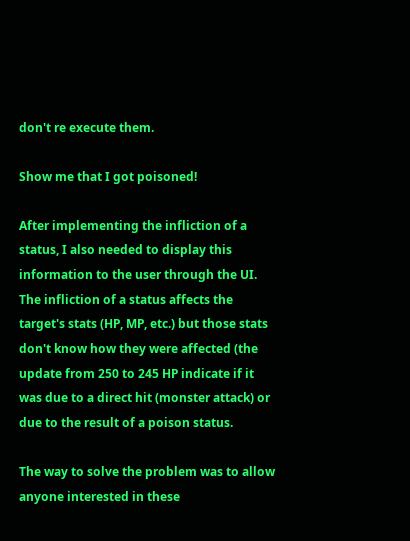don't re execute them.

Show me that I got poisoned!

After implementing the infliction of a status, I also needed to display this information to the user through the UI. The infliction of a status affects the target's stats (HP, MP, etc.) but those stats don't know how they were affected (the update from 250 to 245 HP indicate if it was due to a direct hit (monster attack) or due to the result of a poison status.

The way to solve the problem was to allow anyone interested in these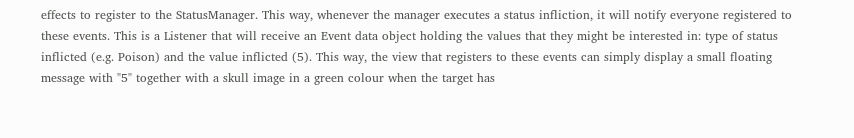effects to register to the StatusManager. This way, whenever the manager executes a status infliction, it will notify everyone registered to these events. This is a Listener that will receive an Event data object holding the values that they might be interested in: type of status inflicted (e.g. Poison) and the value inflicted (5). This way, the view that registers to these events can simply display a small floating message with "5" together with a skull image in a green colour when the target has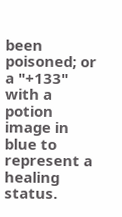been poisoned; or a "+133" with a potion image in blue to represent a healing status.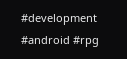#development #android #rpg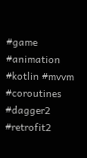#game #animation #kotlin #mvvm #coroutines #dagger2 #retrofit2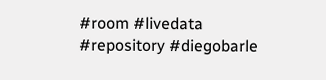#room #livedata #repository #diegobarle